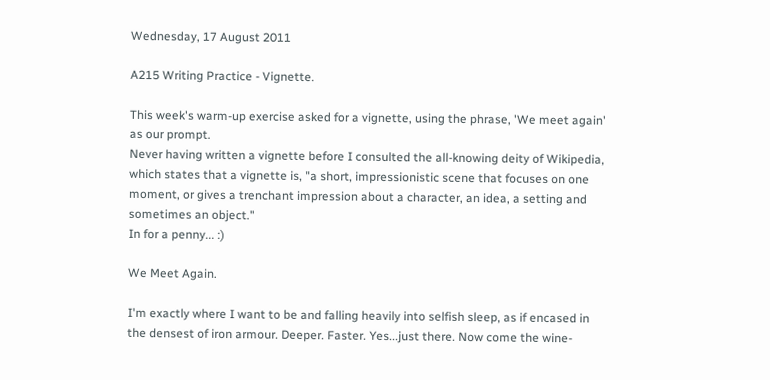Wednesday, 17 August 2011

A215 Writing Practice - Vignette.

This week's warm-up exercise asked for a vignette, using the phrase, 'We meet again' as our prompt.
Never having written a vignette before I consulted the all-knowing deity of Wikipedia, which states that a vignette is, "a short, impressionistic scene that focuses on one moment, or gives a trenchant impression about a character, an idea, a setting and sometimes an object."
In for a penny... :)

We Meet Again.

I'm exactly where I want to be and falling heavily into selfish sleep, as if encased in the densest of iron armour. Deeper. Faster. Yes...just there. Now come the wine-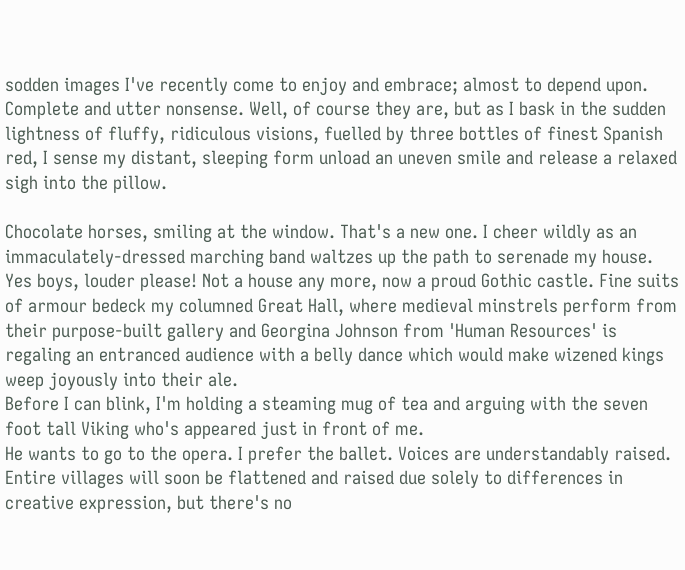sodden images I've recently come to enjoy and embrace; almost to depend upon.
Complete and utter nonsense. Well, of course they are, but as I bask in the sudden lightness of fluffy, ridiculous visions, fuelled by three bottles of finest Spanish red, I sense my distant, sleeping form unload an uneven smile and release a relaxed sigh into the pillow.

Chocolate horses, smiling at the window. That's a new one. I cheer wildly as an immaculately-dressed marching band waltzes up the path to serenade my house. Yes boys, louder please! Not a house any more, now a proud Gothic castle. Fine suits of armour bedeck my columned Great Hall, where medieval minstrels perform from their purpose-built gallery and Georgina Johnson from 'Human Resources' is regaling an entranced audience with a belly dance which would make wizened kings weep joyously into their ale.
Before I can blink, I'm holding a steaming mug of tea and arguing with the seven foot tall Viking who's appeared just in front of me.
He wants to go to the opera. I prefer the ballet. Voices are understandably raised. Entire villages will soon be flattened and raised due solely to differences in creative expression, but there's no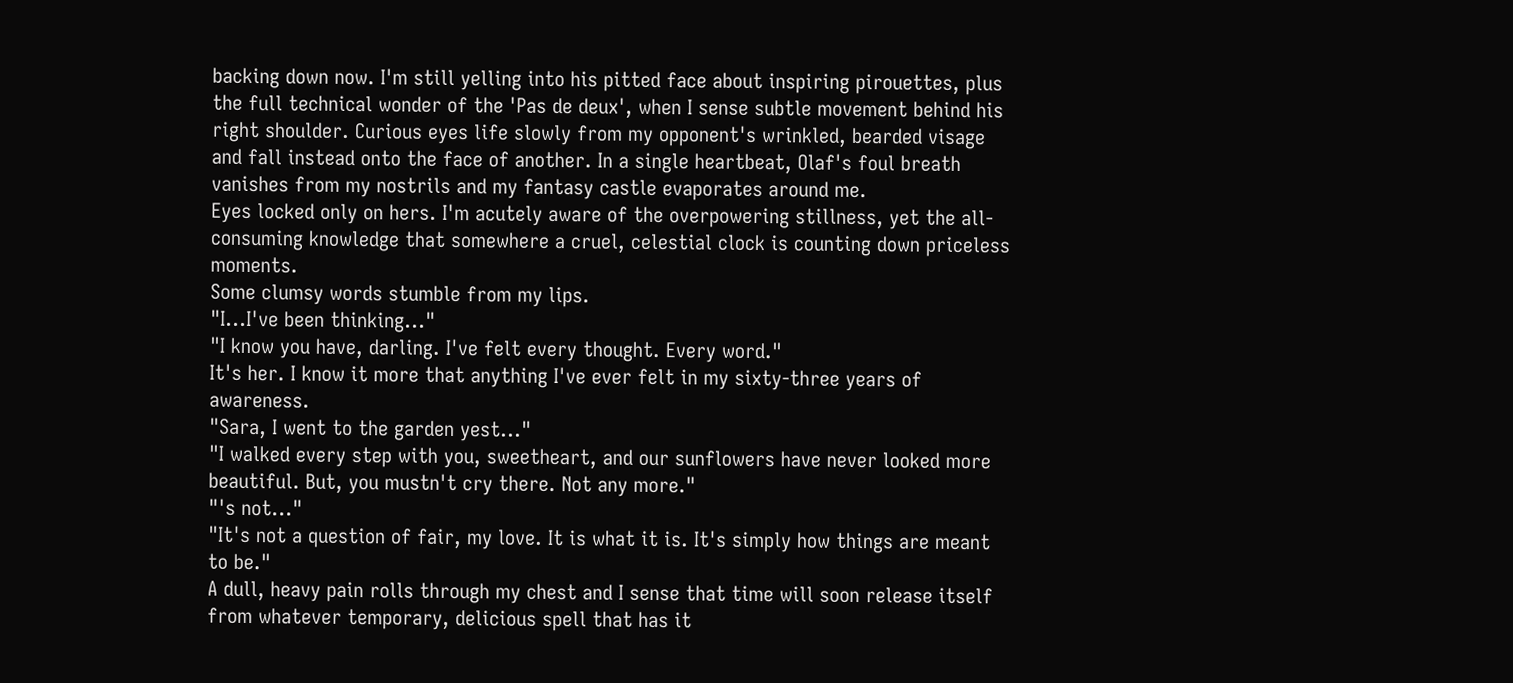backing down now. I'm still yelling into his pitted face about inspiring pirouettes, plus the full technical wonder of the 'Pas de deux', when I sense subtle movement behind his right shoulder. Curious eyes life slowly from my opponent's wrinkled, bearded visage and fall instead onto the face of another. In a single heartbeat, Olaf's foul breath vanishes from my nostrils and my fantasy castle evaporates around me.
Eyes locked only on hers. I'm acutely aware of the overpowering stillness, yet the all-consuming knowledge that somewhere a cruel, celestial clock is counting down priceless moments.
Some clumsy words stumble from my lips.
"I...I've been thinking..."
"I know you have, darling. I've felt every thought. Every word."
It's her. I know it more that anything I've ever felt in my sixty-three years of awareness.
"Sara, I went to the garden yest..."
"I walked every step with you, sweetheart, and our sunflowers have never looked more beautiful. But, you mustn't cry there. Not any more."
"'s not..."
"It's not a question of fair, my love. It is what it is. It's simply how things are meant to be."
A dull, heavy pain rolls through my chest and I sense that time will soon release itself from whatever temporary, delicious spell that has it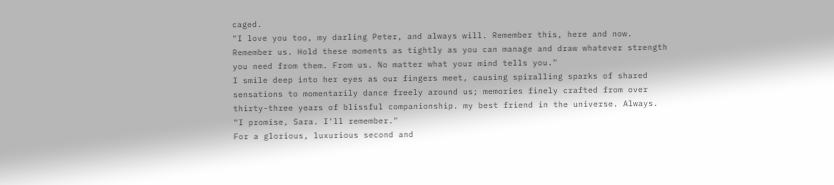caged.
"I love you too, my darling Peter, and always will. Remember this, here and now. Remember us. Hold these moments as tightly as you can manage and draw whatever strength you need from them. From us. No matter what your mind tells you."
I smile deep into her eyes as our fingers meet, causing spiralling sparks of shared sensations to momentarily dance freely around us; memories finely crafted from over thirty-three years of blissful companionship. my best friend in the universe. Always.
"I promise, Sara. I'll remember."
For a glorious, luxurious second and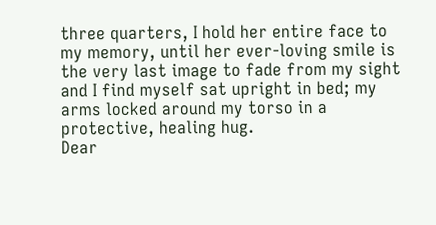three quarters, I hold her entire face to my memory, until her ever-loving smile is the very last image to fade from my sight and I find myself sat upright in bed; my arms locked around my torso in a protective, healing hug.
Dear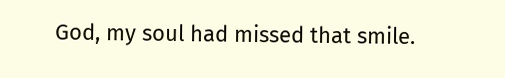God, my soul had missed that smile.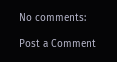No comments:

Post a Comment